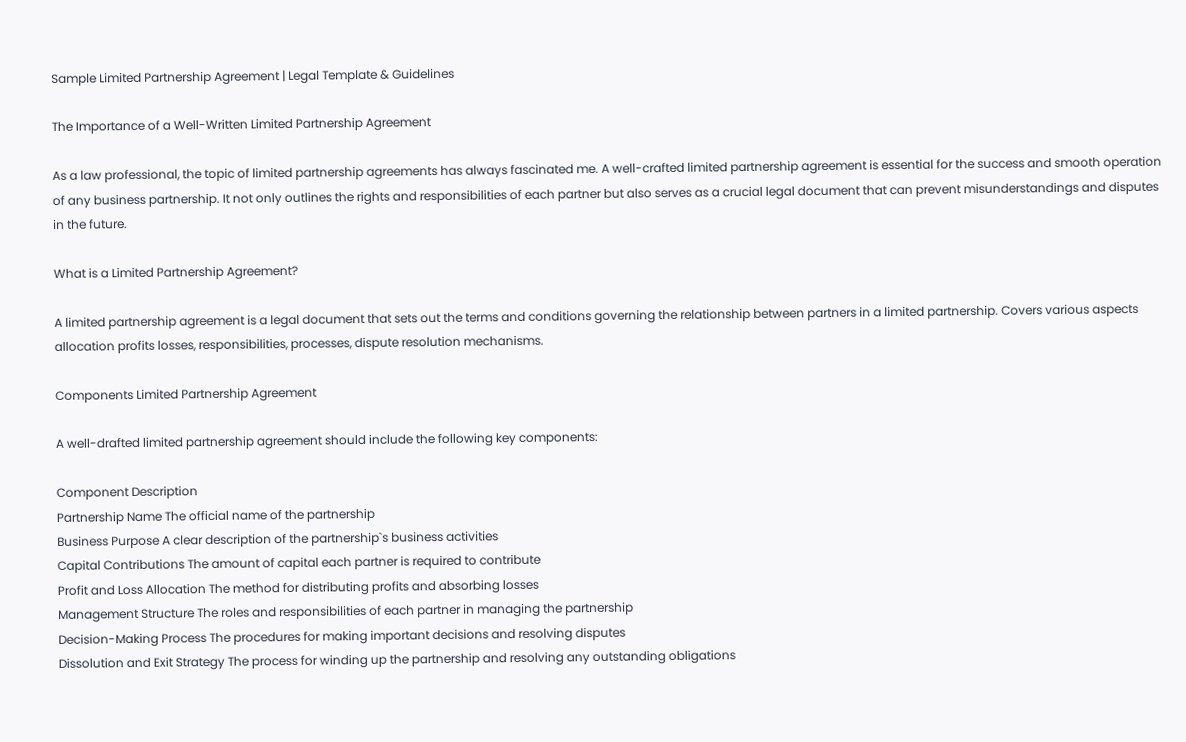Sample Limited Partnership Agreement | Legal Template & Guidelines

The Importance of a Well-Written Limited Partnership Agreement

As a law professional, the topic of limited partnership agreements has always fascinated me. A well-crafted limited partnership agreement is essential for the success and smooth operation of any business partnership. It not only outlines the rights and responsibilities of each partner but also serves as a crucial legal document that can prevent misunderstandings and disputes in the future.

What is a Limited Partnership Agreement?

A limited partnership agreement is a legal document that sets out the terms and conditions governing the relationship between partners in a limited partnership. Covers various aspects allocation profits losses, responsibilities, processes, dispute resolution mechanisms.

Components Limited Partnership Agreement

A well-drafted limited partnership agreement should include the following key components:

Component Description
Partnership Name The official name of the partnership
Business Purpose A clear description of the partnership`s business activities
Capital Contributions The amount of capital each partner is required to contribute
Profit and Loss Allocation The method for distributing profits and absorbing losses
Management Structure The roles and responsibilities of each partner in managing the partnership
Decision-Making Process The procedures for making important decisions and resolving disputes
Dissolution and Exit Strategy The process for winding up the partnership and resolving any outstanding obligations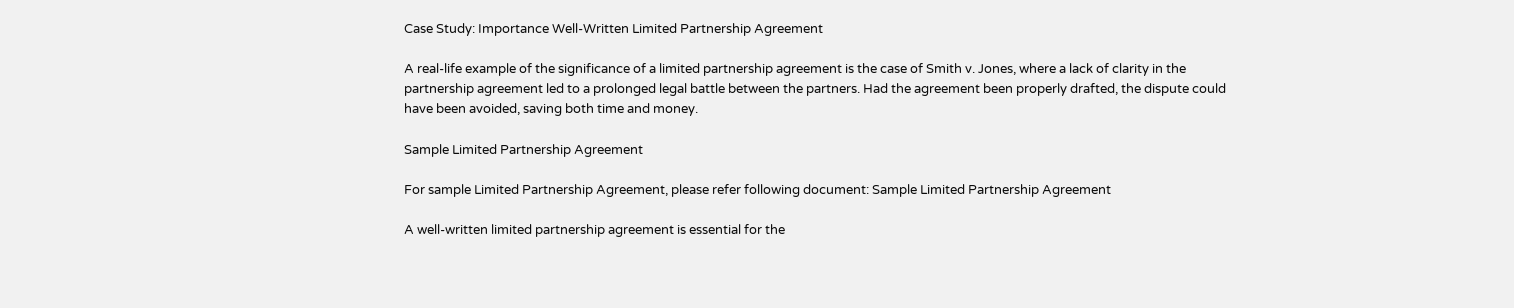Case Study: Importance Well-Written Limited Partnership Agreement

A real-life example of the significance of a limited partnership agreement is the case of Smith v. Jones, where a lack of clarity in the partnership agreement led to a prolonged legal battle between the partners. Had the agreement been properly drafted, the dispute could have been avoided, saving both time and money.

Sample Limited Partnership Agreement

For sample Limited Partnership Agreement, please refer following document: Sample Limited Partnership Agreement

A well-written limited partnership agreement is essential for the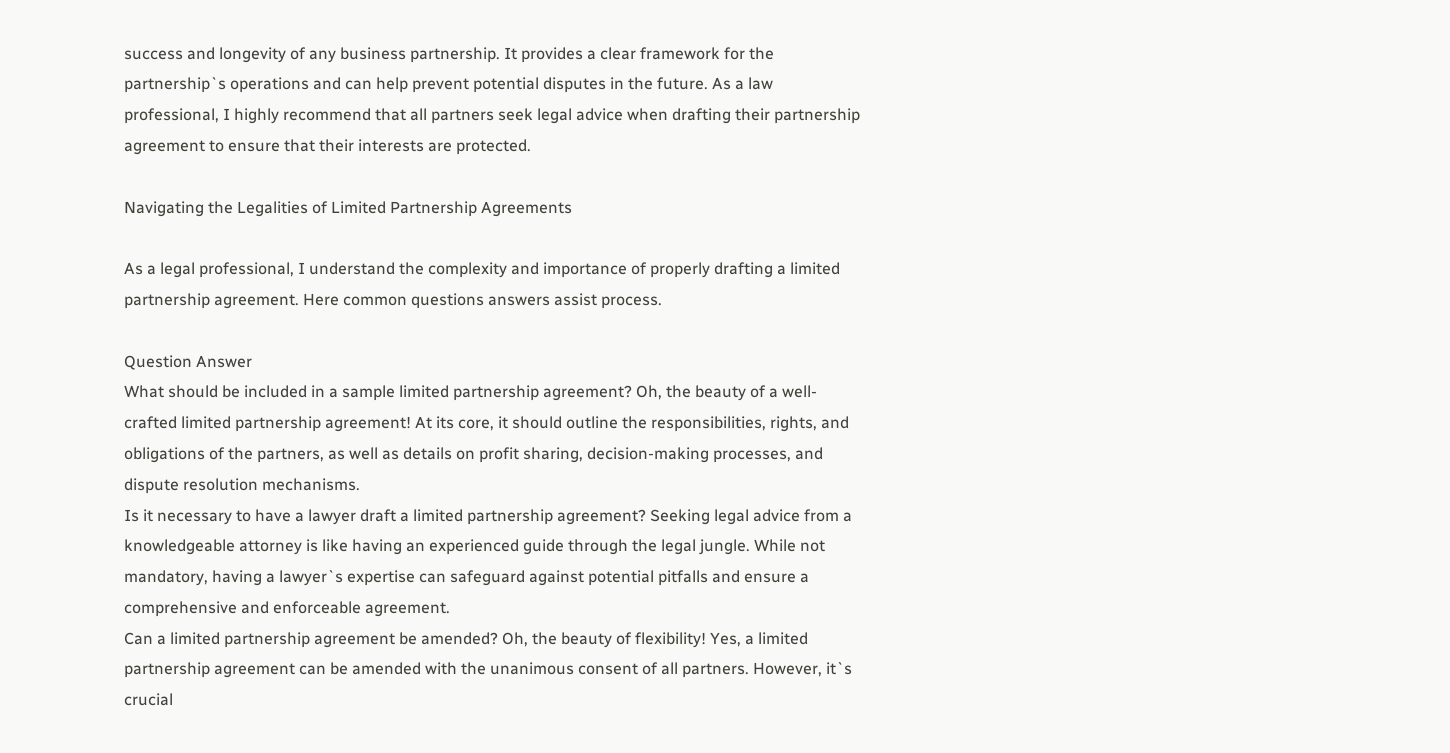success and longevity of any business partnership. It provides a clear framework for the partnership`s operations and can help prevent potential disputes in the future. As a law professional, I highly recommend that all partners seek legal advice when drafting their partnership agreement to ensure that their interests are protected.

Navigating the Legalities of Limited Partnership Agreements

As a legal professional, I understand the complexity and importance of properly drafting a limited partnership agreement. Here common questions answers assist process.

Question Answer
What should be included in a sample limited partnership agreement? Oh, the beauty of a well-crafted limited partnership agreement! At its core, it should outline the responsibilities, rights, and obligations of the partners, as well as details on profit sharing, decision-making processes, and dispute resolution mechanisms.
Is it necessary to have a lawyer draft a limited partnership agreement? Seeking legal advice from a knowledgeable attorney is like having an experienced guide through the legal jungle. While not mandatory, having a lawyer`s expertise can safeguard against potential pitfalls and ensure a comprehensive and enforceable agreement.
Can a limited partnership agreement be amended? Oh, the beauty of flexibility! Yes, a limited partnership agreement can be amended with the unanimous consent of all partners. However, it`s crucial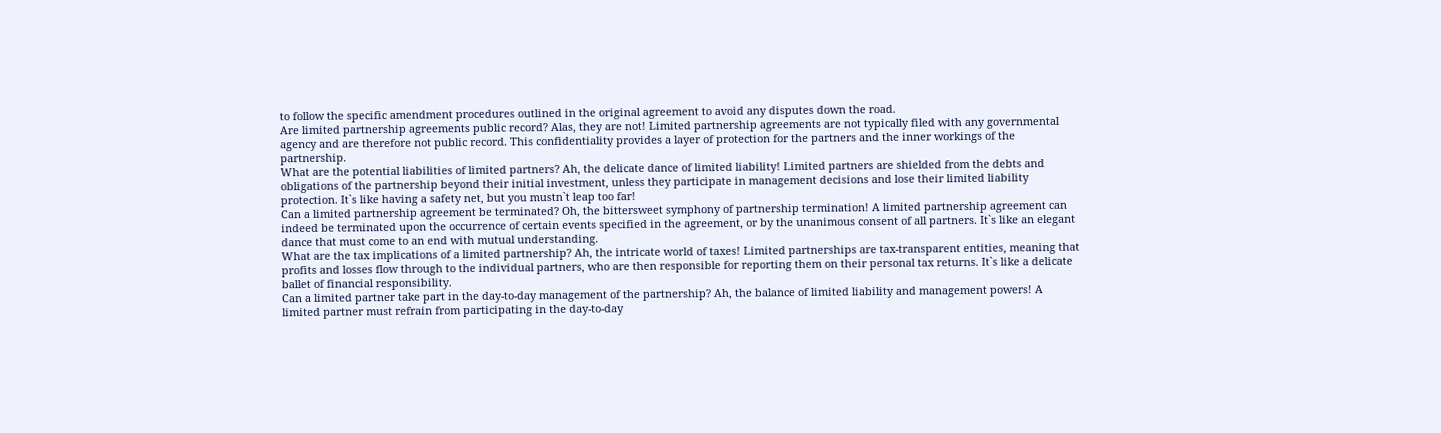to follow the specific amendment procedures outlined in the original agreement to avoid any disputes down the road.
Are limited partnership agreements public record? Alas, they are not! Limited partnership agreements are not typically filed with any governmental agency and are therefore not public record. This confidentiality provides a layer of protection for the partners and the inner workings of the partnership.
What are the potential liabilities of limited partners? Ah, the delicate dance of limited liability! Limited partners are shielded from the debts and obligations of the partnership beyond their initial investment, unless they participate in management decisions and lose their limited liability protection. It`s like having a safety net, but you mustn`t leap too far!
Can a limited partnership agreement be terminated? Oh, the bittersweet symphony of partnership termination! A limited partnership agreement can indeed be terminated upon the occurrence of certain events specified in the agreement, or by the unanimous consent of all partners. It`s like an elegant dance that must come to an end with mutual understanding.
What are the tax implications of a limited partnership? Ah, the intricate world of taxes! Limited partnerships are tax-transparent entities, meaning that profits and losses flow through to the individual partners, who are then responsible for reporting them on their personal tax returns. It`s like a delicate ballet of financial responsibility.
Can a limited partner take part in the day-to-day management of the partnership? Ah, the balance of limited liability and management powers! A limited partner must refrain from participating in the day-to-day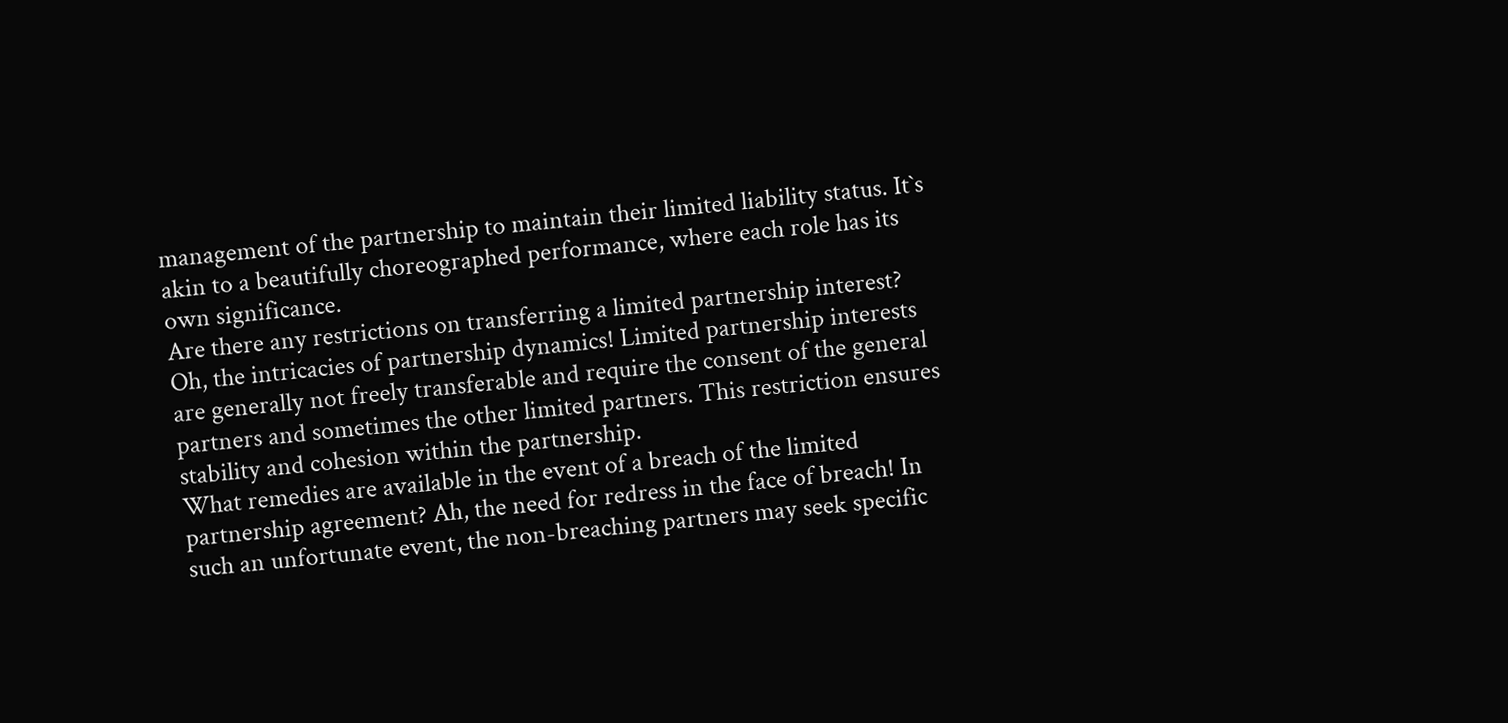management of the partnership to maintain their limited liability status. It`s akin to a beautifully choreographed performance, where each role has its own significance.
Are there any restrictions on transferring a limited partnership interest? Oh, the intricacies of partnership dynamics! Limited partnership interests are generally not freely transferable and require the consent of the general partners and sometimes the other limited partners. This restriction ensures stability and cohesion within the partnership.
What remedies are available in the event of a breach of the limited partnership agreement? Ah, the need for redress in the face of breach! In such an unfortunate event, the non-breaching partners may seek specific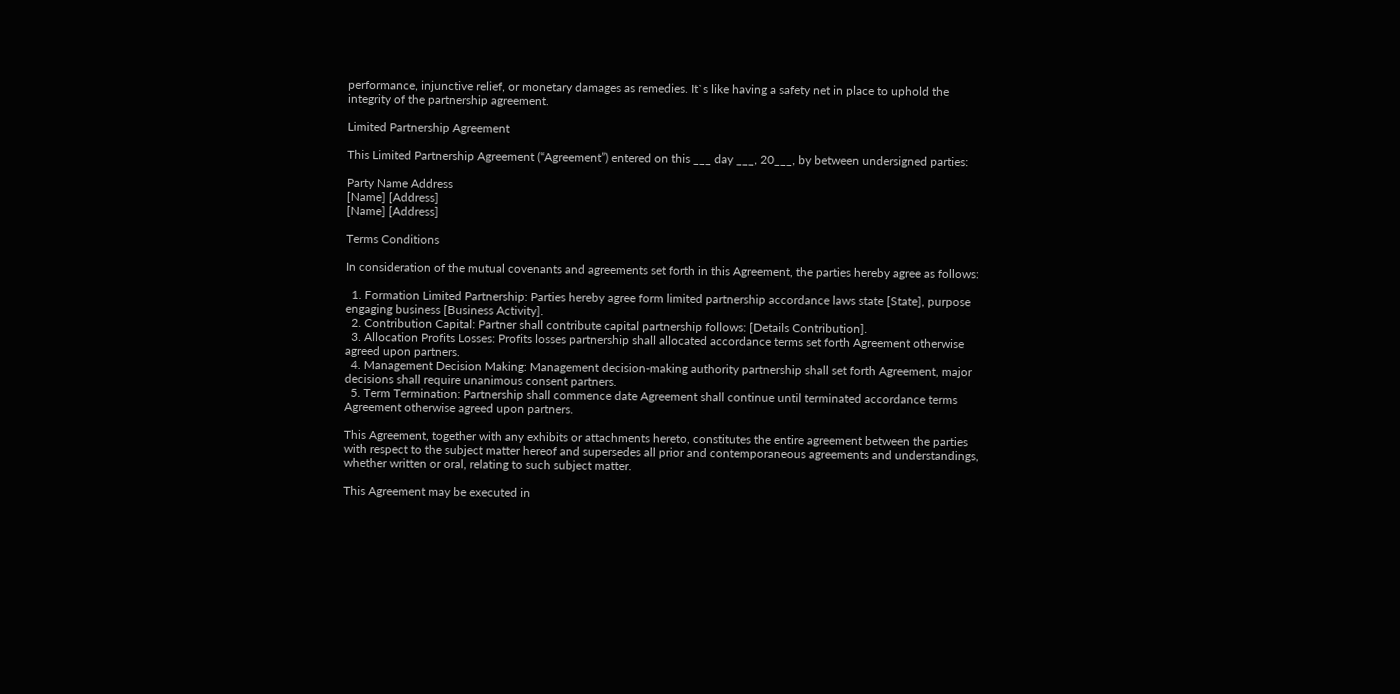performance, injunctive relief, or monetary damages as remedies. It`s like having a safety net in place to uphold the integrity of the partnership agreement.

Limited Partnership Agreement

This Limited Partnership Agreement (“Agreement”) entered on this ___ day ___, 20___, by between undersigned parties:

Party Name Address
[Name] [Address]
[Name] [Address]

Terms Conditions

In consideration of the mutual covenants and agreements set forth in this Agreement, the parties hereby agree as follows:

  1. Formation Limited Partnership: Parties hereby agree form limited partnership accordance laws state [State], purpose engaging business [Business Activity].
  2. Contribution Capital: Partner shall contribute capital partnership follows: [Details Contribution].
  3. Allocation Profits Losses: Profits losses partnership shall allocated accordance terms set forth Agreement otherwise agreed upon partners.
  4. Management Decision Making: Management decision-making authority partnership shall set forth Agreement, major decisions shall require unanimous consent partners.
  5. Term Termination: Partnership shall commence date Agreement shall continue until terminated accordance terms Agreement otherwise agreed upon partners.

This Agreement, together with any exhibits or attachments hereto, constitutes the entire agreement between the parties with respect to the subject matter hereof and supersedes all prior and contemporaneous agreements and understandings, whether written or oral, relating to such subject matter.

This Agreement may be executed in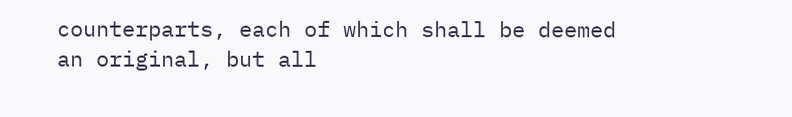counterparts, each of which shall be deemed an original, but all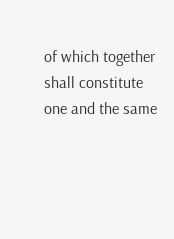of which together shall constitute one and the same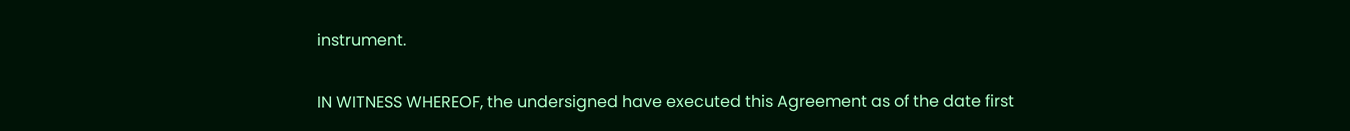instrument.

IN WITNESS WHEREOF, the undersigned have executed this Agreement as of the date first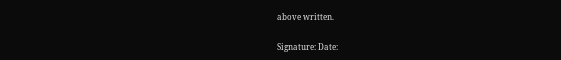above written.

Signature: Date: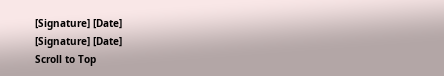[Signature] [Date]
[Signature] [Date]
Scroll to Top